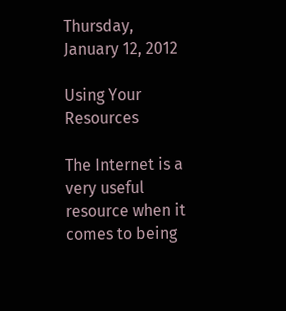Thursday, January 12, 2012

Using Your Resources

The Internet is a very useful resource when it comes to being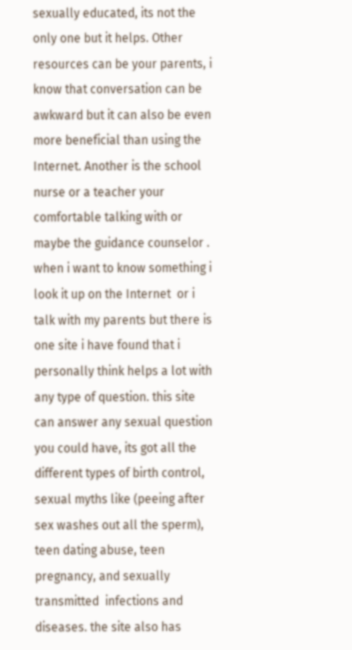sexually educated, its not the only one but it helps. Other resources can be your parents, i know that conversation can be awkward but it can also be even more beneficial than using the Internet. Another is the school nurse or a teacher your comfortable talking with or maybe the guidance counselor . when i want to know something i look it up on the Internet  or i talk with my parents but there is one site i have found that i personally think helps a lot with any type of question. this site can answer any sexual question you could have, its got all the different types of birth control, sexual myths like (peeing after sex washes out all the sperm), teen dating abuse, teen pregnancy, and sexually transmitted  infections and diseases. the site also has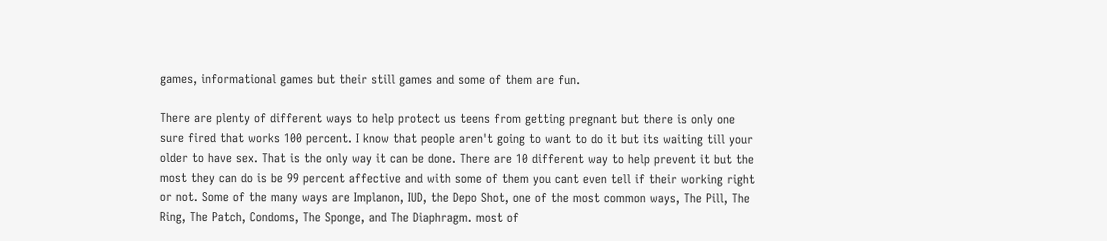games, informational games but their still games and some of them are fun.

There are plenty of different ways to help protect us teens from getting pregnant but there is only one sure fired that works 100 percent. I know that people aren't going to want to do it but its waiting till your older to have sex. That is the only way it can be done. There are 10 different way to help prevent it but the most they can do is be 99 percent affective and with some of them you cant even tell if their working right or not. Some of the many ways are Implanon, IUD, the Depo Shot, one of the most common ways, The Pill, The Ring, The Patch, Condoms, The Sponge, and The Diaphragm. most of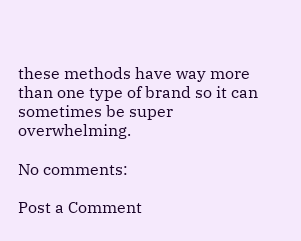these methods have way more than one type of brand so it can sometimes be super overwhelming.

No comments:

Post a Comment